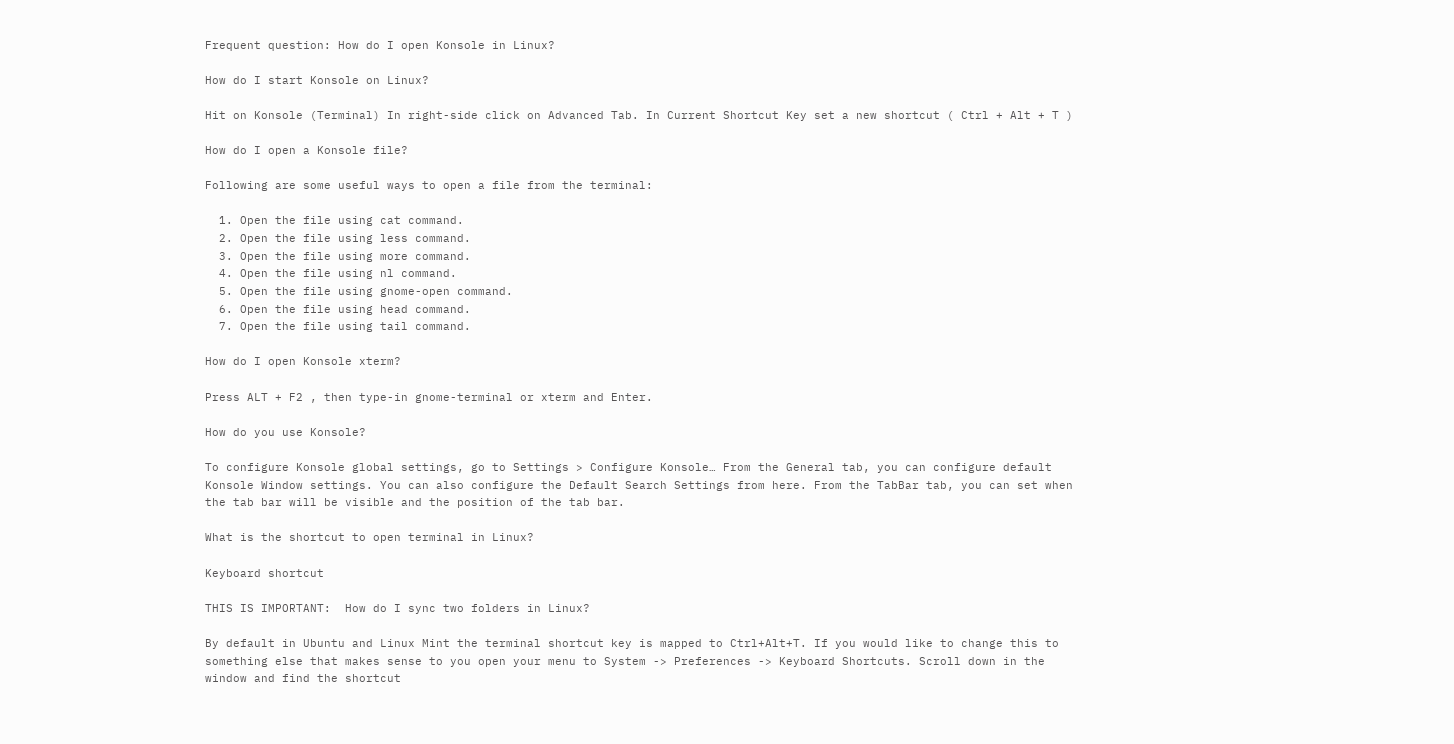Frequent question: How do I open Konsole in Linux?

How do I start Konsole on Linux?

Hit on Konsole (Terminal) In right-side click on Advanced Tab. In Current Shortcut Key set a new shortcut ( Ctrl + Alt + T )

How do I open a Konsole file?

Following are some useful ways to open a file from the terminal:

  1. Open the file using cat command.
  2. Open the file using less command.
  3. Open the file using more command.
  4. Open the file using nl command.
  5. Open the file using gnome-open command.
  6. Open the file using head command.
  7. Open the file using tail command.

How do I open Konsole xterm?

Press ALT + F2 , then type-in gnome-terminal or xterm and Enter.

How do you use Konsole?

To configure Konsole global settings, go to Settings > Configure Konsole… From the General tab, you can configure default Konsole Window settings. You can also configure the Default Search Settings from here. From the TabBar tab, you can set when the tab bar will be visible and the position of the tab bar.

What is the shortcut to open terminal in Linux?

Keyboard shortcut

THIS IS IMPORTANT:  How do I sync two folders in Linux?

By default in Ubuntu and Linux Mint the terminal shortcut key is mapped to Ctrl+Alt+T. If you would like to change this to something else that makes sense to you open your menu to System -> Preferences -> Keyboard Shortcuts. Scroll down in the window and find the shortcut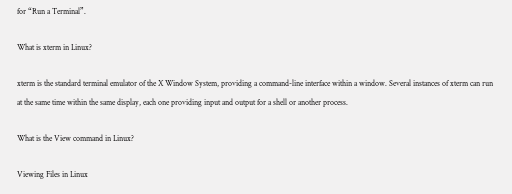for “Run a Terminal”.

What is xterm in Linux?

xterm is the standard terminal emulator of the X Window System, providing a command-line interface within a window. Several instances of xterm can run at the same time within the same display, each one providing input and output for a shell or another process.

What is the View command in Linux?

Viewing Files in Linux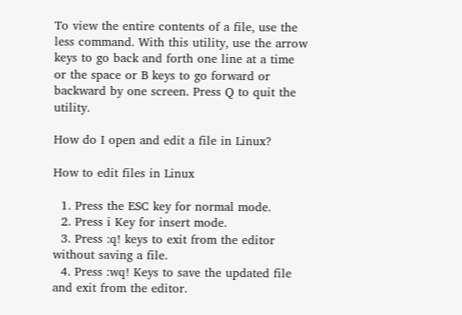To view the entire contents of a file, use the less command. With this utility, use the arrow keys to go back and forth one line at a time or the space or B keys to go forward or backward by one screen. Press Q to quit the utility.

How do I open and edit a file in Linux?

How to edit files in Linux

  1. Press the ESC key for normal mode.
  2. Press i Key for insert mode.
  3. Press :q! keys to exit from the editor without saving a file.
  4. Press :wq! Keys to save the updated file and exit from the editor.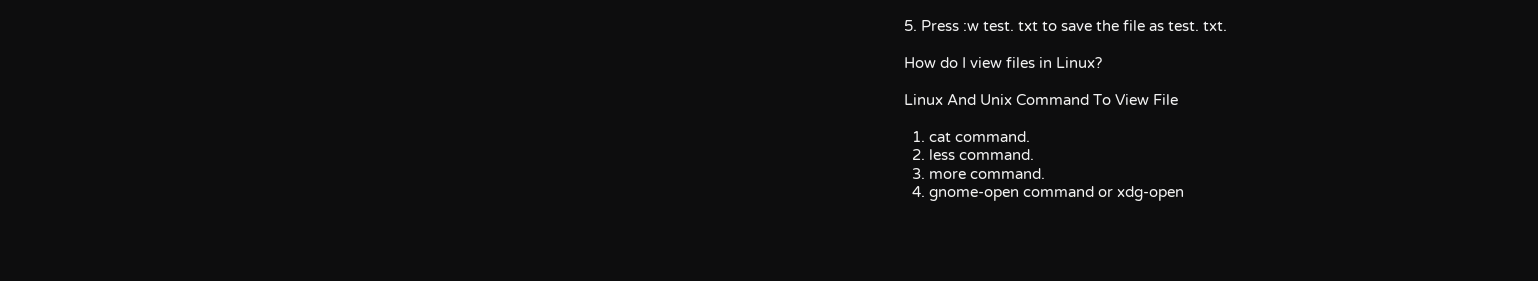5. Press :w test. txt to save the file as test. txt.

How do I view files in Linux?

Linux And Unix Command To View File

  1. cat command.
  2. less command.
  3. more command.
  4. gnome-open command or xdg-open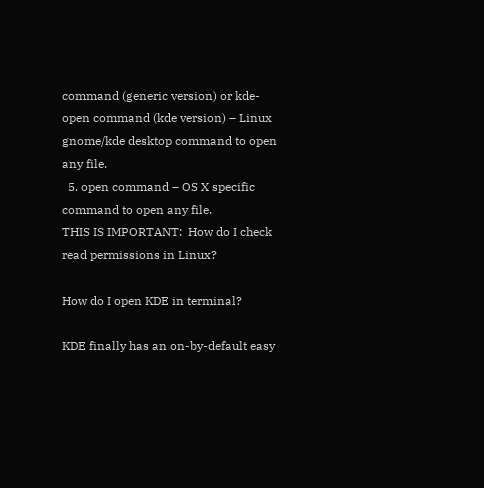command (generic version) or kde-open command (kde version) – Linux gnome/kde desktop command to open any file.
  5. open command – OS X specific command to open any file.
THIS IS IMPORTANT:  How do I check read permissions in Linux?

How do I open KDE in terminal?

KDE finally has an on-by-default easy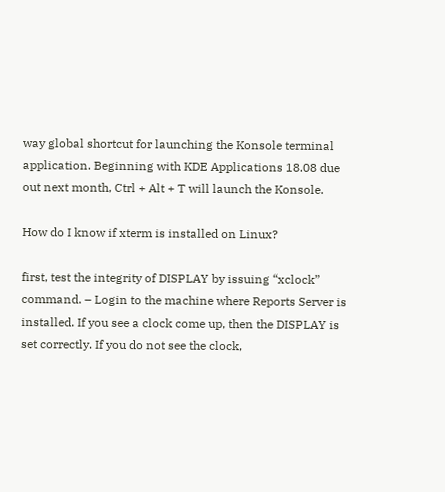way global shortcut for launching the Konsole terminal application. Beginning with KDE Applications 18.08 due out next month, Ctrl + Alt + T will launch the Konsole.

How do I know if xterm is installed on Linux?

first, test the integrity of DISPLAY by issuing “xclock” command. – Login to the machine where Reports Server is installed. If you see a clock come up, then the DISPLAY is set correctly. If you do not see the clock,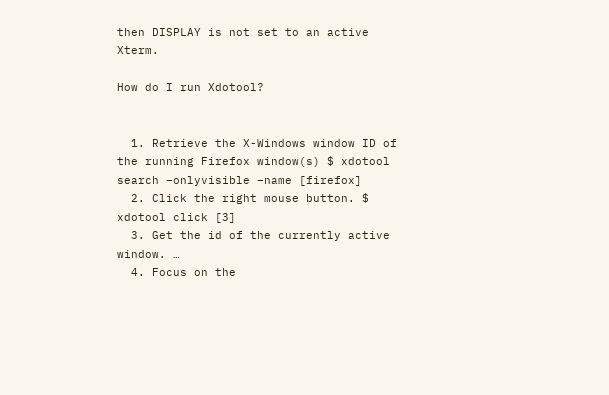then DISPLAY is not set to an active Xterm.

How do I run Xdotool?


  1. Retrieve the X-Windows window ID of the running Firefox window(s) $ xdotool search –onlyvisible –name [firefox]
  2. Click the right mouse button. $ xdotool click [3]
  3. Get the id of the currently active window. …
  4. Focus on the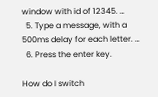window with id of 12345. …
  5. Type a message, with a 500ms delay for each letter. …
  6. Press the enter key.

How do I switch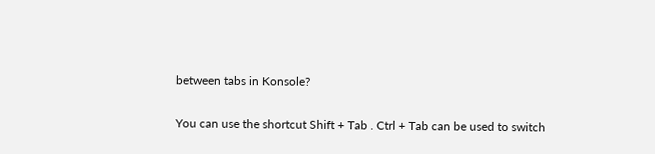between tabs in Konsole?

You can use the shortcut Shift + Tab . Ctrl + Tab can be used to switch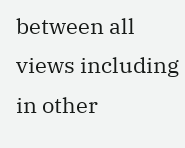between all views including in other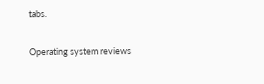tabs.

Operating system reviews